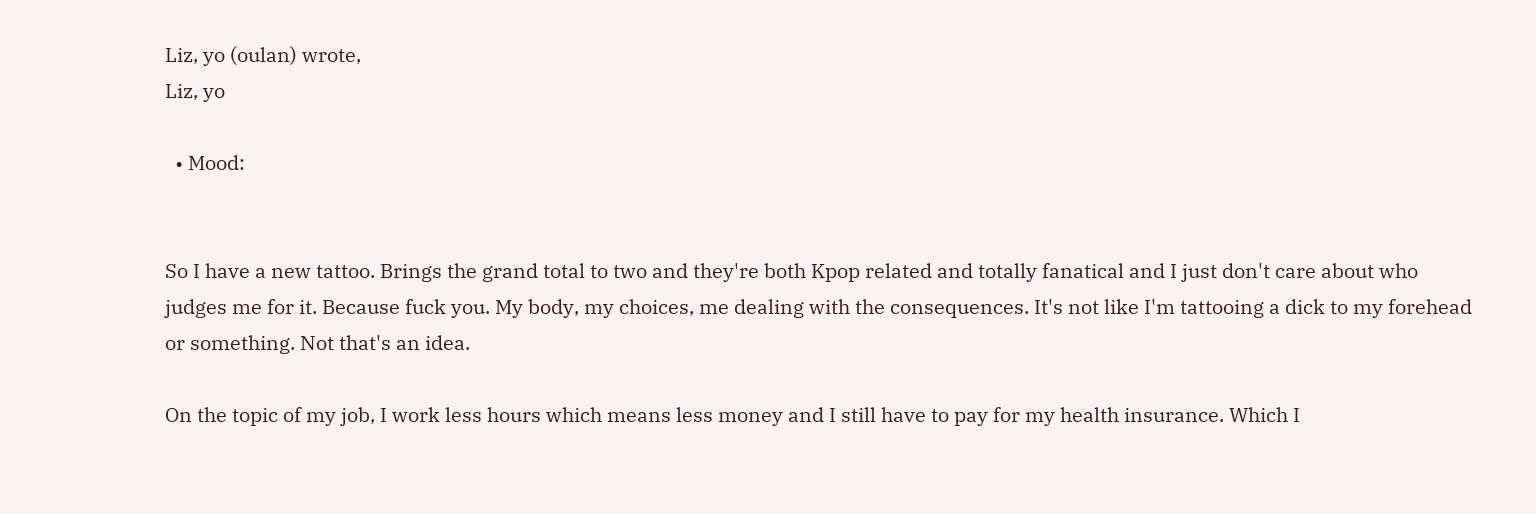Liz, yo (oulan) wrote,
Liz, yo

  • Mood:


So I have a new tattoo. Brings the grand total to two and they're both Kpop related and totally fanatical and I just don't care about who judges me for it. Because fuck you. My body, my choices, me dealing with the consequences. It's not like I'm tattooing a dick to my forehead or something. Not that's an idea.

On the topic of my job, I work less hours which means less money and I still have to pay for my health insurance. Which I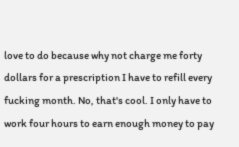love to do because why not charge me forty dollars for a prescription I have to refill every fucking month. No, that's cool. I only have to work four hours to earn enough money to pay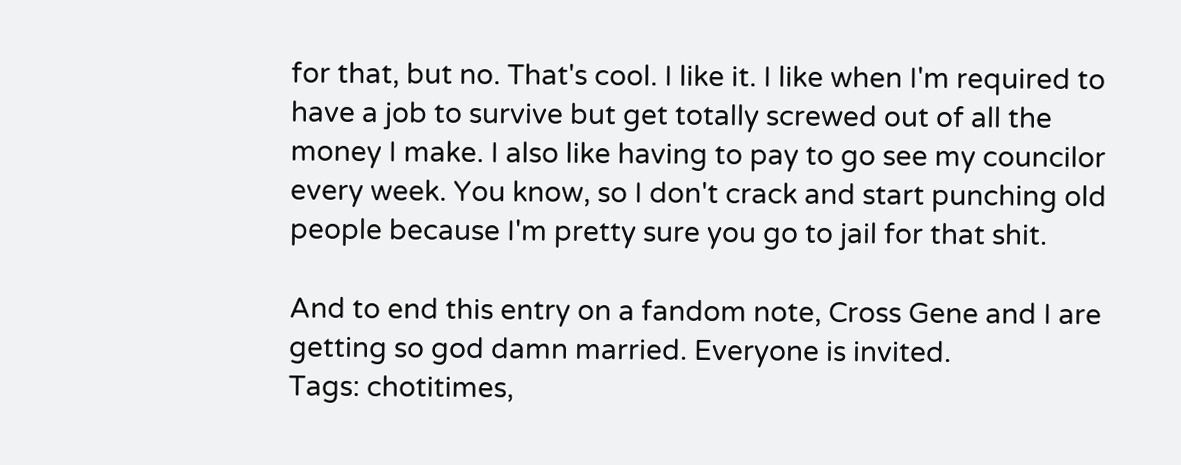for that, but no. That's cool. I like it. I like when I'm required to have a job to survive but get totally screwed out of all the money I make. I also like having to pay to go see my councilor every week. You know, so I don't crack and start punching old people because I'm pretty sure you go to jail for that shit.

And to end this entry on a fandom note, Cross Gene and I are getting so god damn married. Everyone is invited.
Tags: chotitimes,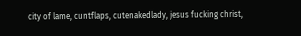city of lame, cuntflaps, cutenakedlady, jesus fucking christ,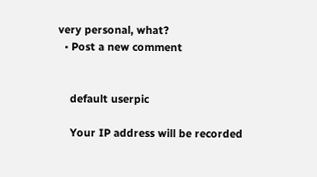very personal, what?
  • Post a new comment


    default userpic

    Your IP address will be recorded